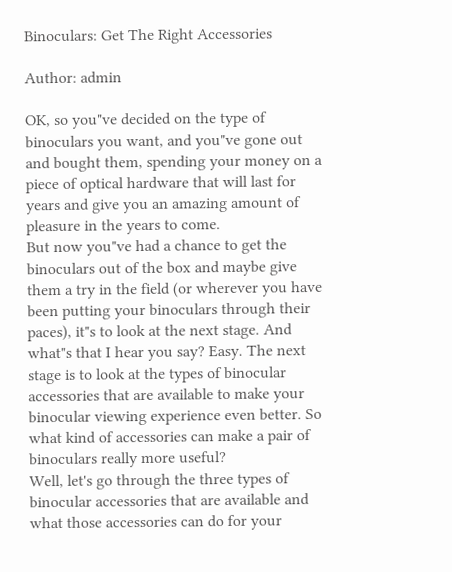Binoculars: Get The Right Accessories

Author: admin

OK, so you"ve decided on the type of binoculars you want, and you"ve gone out and bought them, spending your money on a piece of optical hardware that will last for years and give you an amazing amount of pleasure in the years to come.
But now you"ve had a chance to get the binoculars out of the box and maybe give them a try in the field (or wherever you have been putting your binoculars through their paces), it"s to look at the next stage. And what"s that I hear you say? Easy. The next stage is to look at the types of binocular accessories that are available to make your binocular viewing experience even better. So what kind of accessories can make a pair of binoculars really more useful?
Well, let's go through the three types of binocular accessories that are available and what those accessories can do for your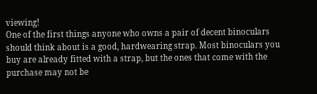viewing!
One of the first things anyone who owns a pair of decent binoculars should think about is a good, hardwearing strap. Most binoculars you buy are already fitted with a strap, but the ones that come with the purchase may not be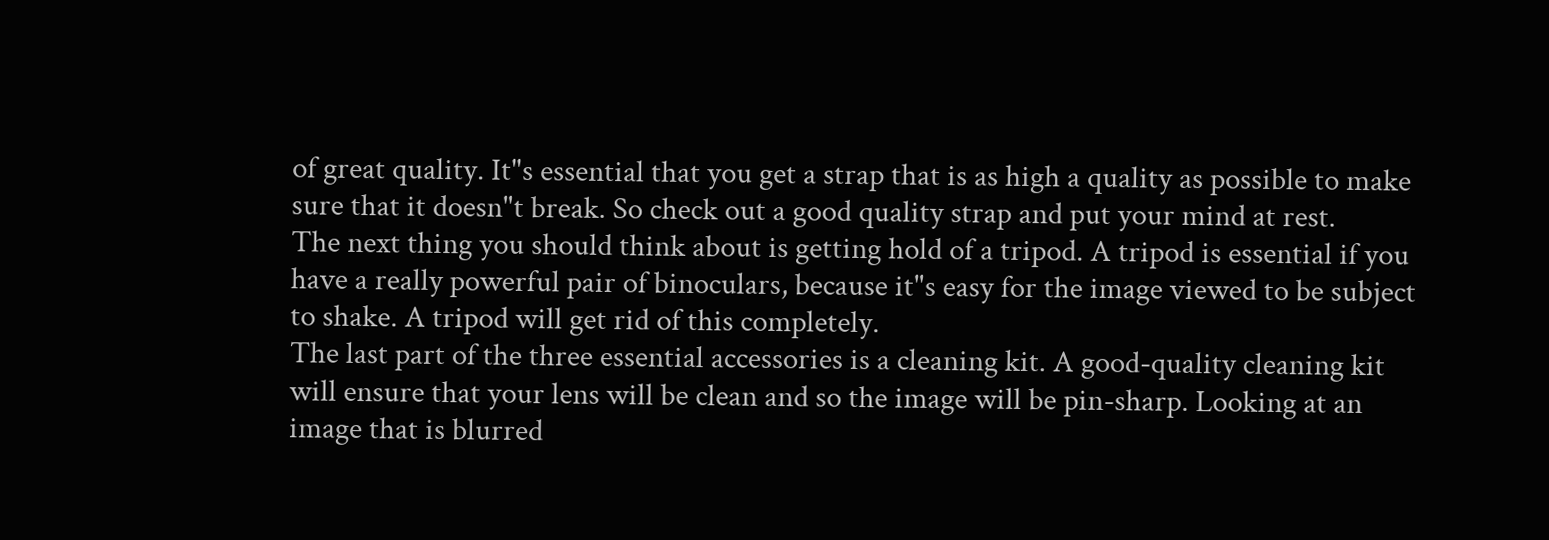of great quality. It"s essential that you get a strap that is as high a quality as possible to make sure that it doesn"t break. So check out a good quality strap and put your mind at rest.
The next thing you should think about is getting hold of a tripod. A tripod is essential if you have a really powerful pair of binoculars, because it"s easy for the image viewed to be subject to shake. A tripod will get rid of this completely.
The last part of the three essential accessories is a cleaning kit. A good-quality cleaning kit will ensure that your lens will be clean and so the image will be pin-sharp. Looking at an image that is blurred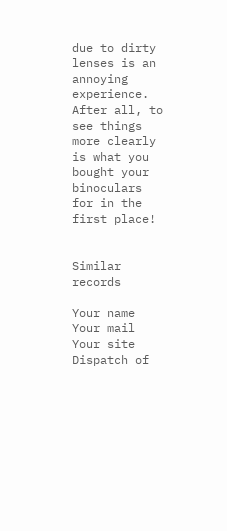due to dirty lenses is an annoying experience. After all, to see things more clearly is what you bought your binoculars for in the first place!


Similar records

Your name
Your mail
Your site
Dispatch of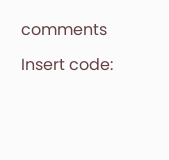comments

Insert code: